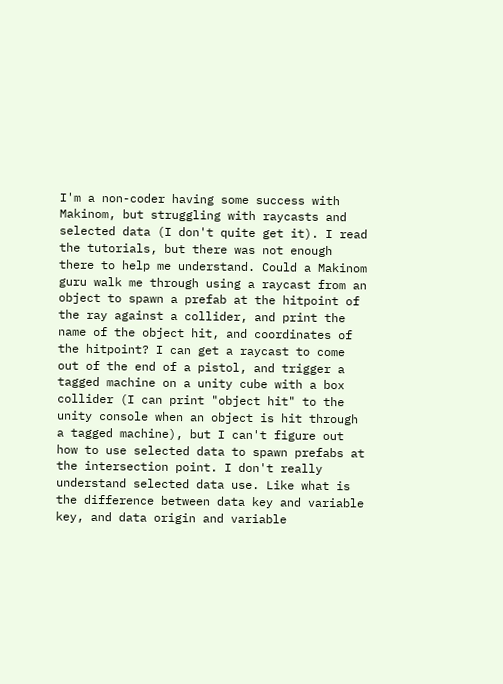I'm a non-coder having some success with Makinom, but struggling with raycasts and selected data (I don't quite get it). I read the tutorials, but there was not enough there to help me understand. Could a Makinom guru walk me through using a raycast from an object to spawn a prefab at the hitpoint of the ray against a collider, and print the name of the object hit, and coordinates of the hitpoint? I can get a raycast to come out of the end of a pistol, and trigger a tagged machine on a unity cube with a box collider (I can print "object hit" to the unity console when an object is hit through a tagged machine), but I can't figure out how to use selected data to spawn prefabs at the intersection point. I don't really understand selected data use. Like what is the difference between data key and variable key, and data origin and variable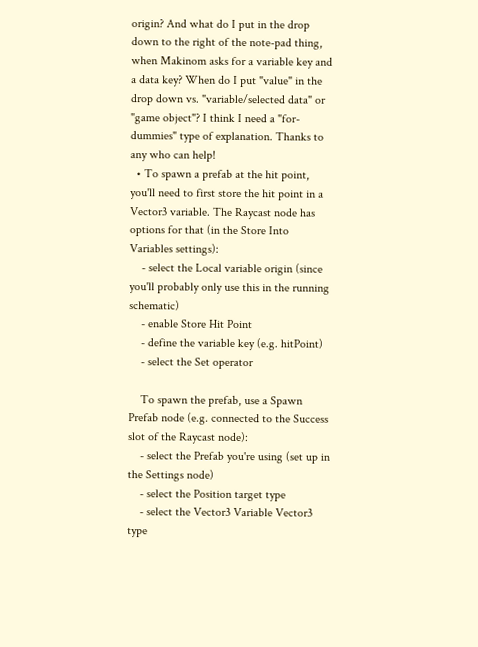origin? And what do I put in the drop down to the right of the note-pad thing, when Makinom asks for a variable key and a data key? When do I put "value" in the drop down vs. "variable/selected data" or "game object"? I think I need a "for-dummies" type of explanation. Thanks to any who can help!
  • To spawn a prefab at the hit point, you'll need to first store the hit point in a Vector3 variable. The Raycast node has options for that (in the Store Into Variables settings):
    - select the Local variable origin (since you'll probably only use this in the running schematic)
    - enable Store Hit Point
    - define the variable key (e.g. hitPoint)
    - select the Set operator

    To spawn the prefab, use a Spawn Prefab node (e.g. connected to the Success slot of the Raycast node):
    - select the Prefab you're using (set up in the Settings node)
    - select the Position target type
    - select the Vector3 Variable Vector3 type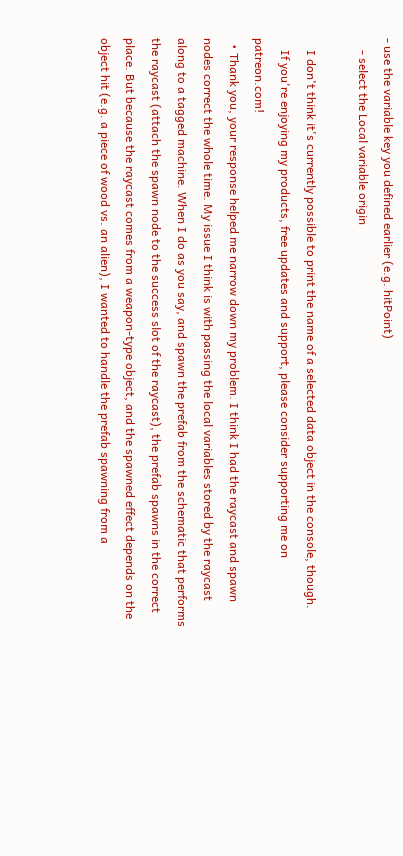- use the variable key you defined earlier (e.g. hitPoint)
    - select the Local variable origin

    I don't think it's currently possible to print the name of a selected data object in the console, though.
    If you're enjoying my products, free updates and support, please consider supporting me on patreon.com!
  • Thank you, your response helped me narrow down my problem. I think I had the raycast and spawn nodes correct the whole time. My issue I think is with passing the local variables stored by the raycast along to a tagged machine. When I do as you say, and spawn the prefab from the schematic that performs the raycast (attach the spawn node to the success slot of the raycast), the prefab spawns in the correct place. But because the raycast comes from a weapon-type object, and the spawned effect depends on the object hit (e.g. a piece of wood vs. an alien), I wanted to handle the prefab spawning from a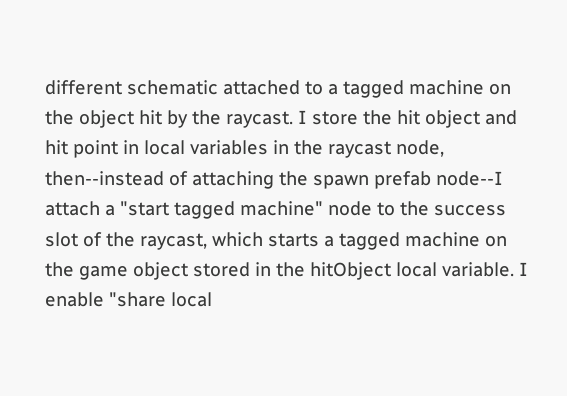different schematic attached to a tagged machine on the object hit by the raycast. I store the hit object and hit point in local variables in the raycast node, then--instead of attaching the spawn prefab node--I attach a "start tagged machine" node to the success slot of the raycast, which starts a tagged machine on the game object stored in the hitObject local variable. I enable "share local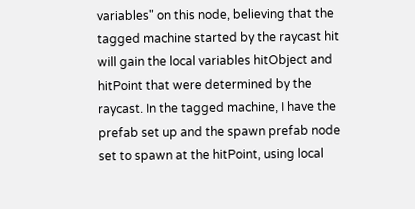variables" on this node, believing that the tagged machine started by the raycast hit will gain the local variables hitObject and hitPoint that were determined by the raycast. In the tagged machine, I have the prefab set up and the spawn prefab node set to spawn at the hitPoint, using local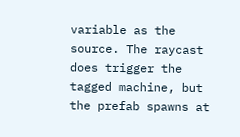variable as the source. The raycast does trigger the tagged machine, but the prefab spawns at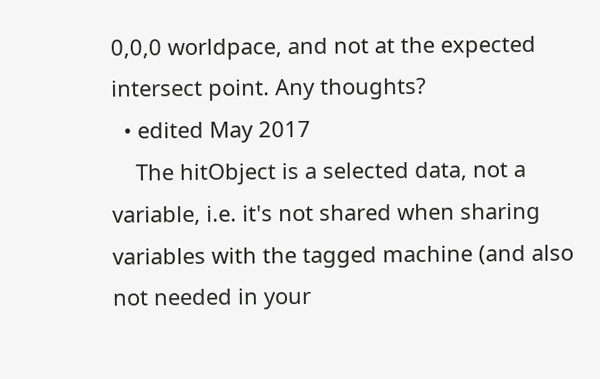0,0,0 worldpace, and not at the expected intersect point. Any thoughts?
  • edited May 2017
    The hitObject is a selected data, not a variable, i.e. it's not shared when sharing variables with the tagged machine (and also not needed in your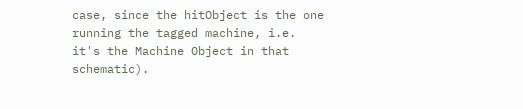case, since the hitObject is the one running the tagged machine, i.e. it's the Machine Object in that schematic).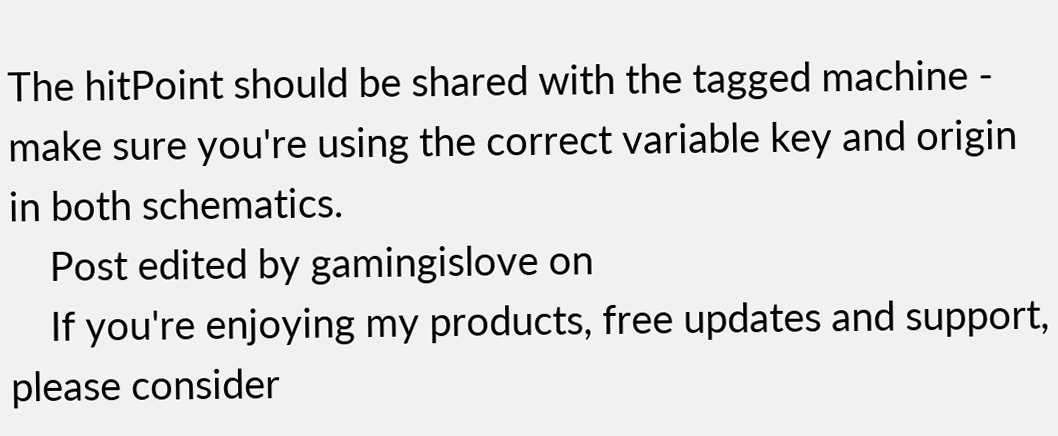The hitPoint should be shared with the tagged machine - make sure you're using the correct variable key and origin in both schematics.
    Post edited by gamingislove on
    If you're enjoying my products, free updates and support, please consider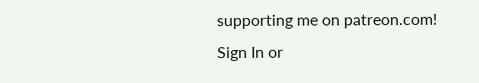supporting me on patreon.com!
Sign In or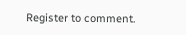Register to comment.